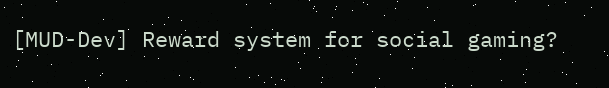[MUD-Dev] Reward system for social gaming?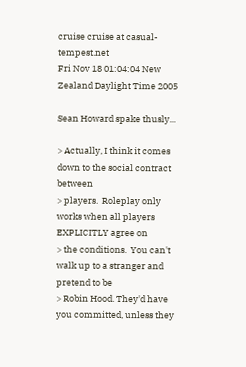cruise cruise at casual-tempest.net
Fri Nov 18 01:04:04 New Zealand Daylight Time 2005

Sean Howard spake thusly...

> Actually, I think it comes down to the social contract between
> players.  Roleplay only works when all players EXPLICITLY agree on
> the conditions.  You can't walk up to a stranger and pretend to be
> Robin Hood. They'd have you committed, unless they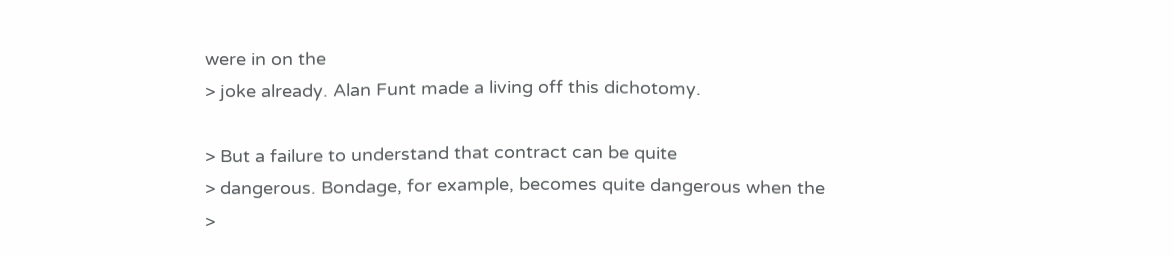were in on the
> joke already. Alan Funt made a living off this dichotomy.

> But a failure to understand that contract can be quite
> dangerous. Bondage, for example, becomes quite dangerous when the
>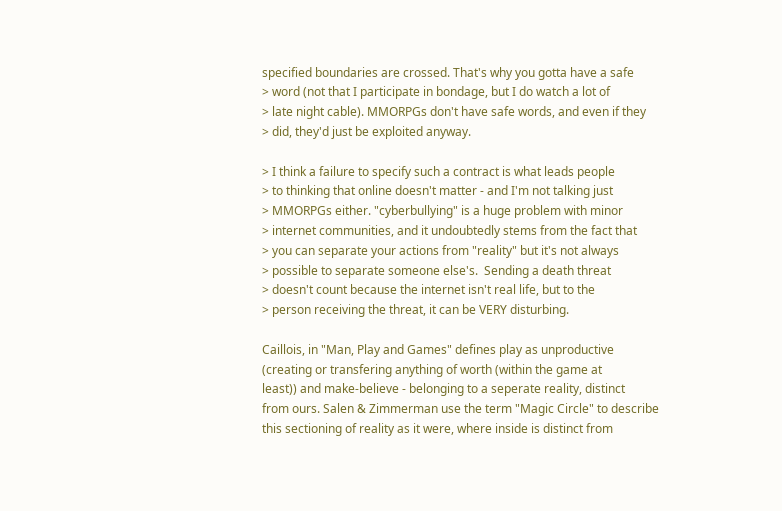specified boundaries are crossed. That's why you gotta have a safe
> word (not that I participate in bondage, but I do watch a lot of
> late night cable). MMORPGs don't have safe words, and even if they
> did, they'd just be exploited anyway.

> I think a failure to specify such a contract is what leads people
> to thinking that online doesn't matter - and I'm not talking just
> MMORPGs either. "cyberbullying" is a huge problem with minor
> internet communities, and it undoubtedly stems from the fact that
> you can separate your actions from "reality" but it's not always
> possible to separate someone else's.  Sending a death threat
> doesn't count because the internet isn't real life, but to the
> person receiving the threat, it can be VERY disturbing.

Caillois, in "Man, Play and Games" defines play as unproductive
(creating or transfering anything of worth (within the game at
least)) and make-believe - belonging to a seperate reality, distinct
from ours. Salen & Zimmerman use the term "Magic Circle" to describe
this sectioning of reality as it were, where inside is distinct from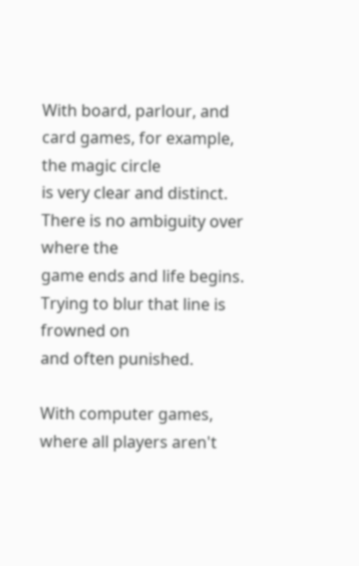With board, parlour, and card games, for example, the magic circle
is very clear and distinct. There is no ambiguity over where the
game ends and life begins. Trying to blur that line is frowned on
and often punished.

With computer games, where all players aren't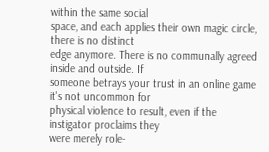within the same social
space, and each applies their own magic circle, there is no distinct
edge anymore. There is no communally agreed inside and outside. If
someone betrays your trust in an online game it's not uncommon for
physical violence to result, even if the instigator proclaims they
were merely role-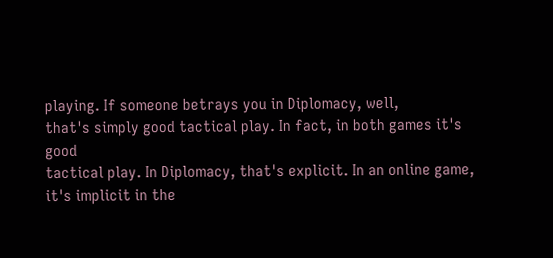playing. If someone betrays you in Diplomacy, well,
that's simply good tactical play. In fact, in both games it's good
tactical play. In Diplomacy, that's explicit. In an online game,
it's implicit in the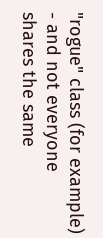"rogue" class (for example) - and not everyone
shares the same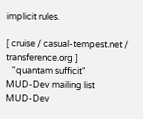implicit rules.

[ cruise / casual-tempest.net / transference.org ]
   "quantam sufficit"
MUD-Dev mailing list
MUD-Dev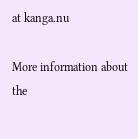at kanga.nu

More information about the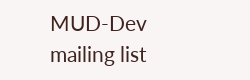MUD-Dev mailing list